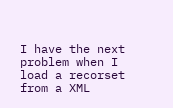I have the next problem when I load a recorset from a XML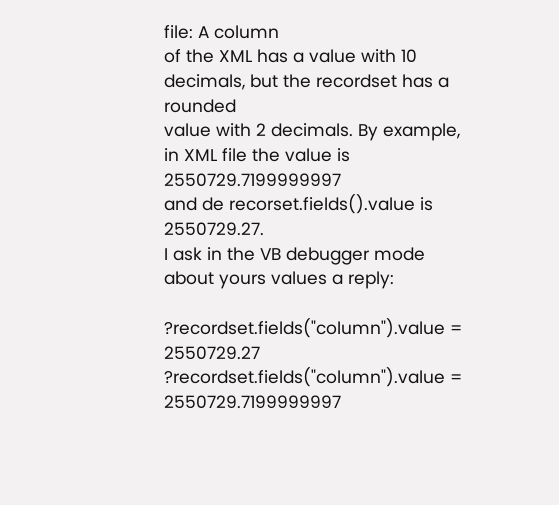file: A column
of the XML has a value with 10 decimals, but the recordset has a rounded
value with 2 decimals. By example, in XML file the value is 2550729.7199999997
and de recorset.fields().value is 2550729.27.
I ask in the VB debugger mode about yours values a reply:

?recordset.fields("column").value = 2550729.27
?recordset.fields("column").value = 2550729.7199999997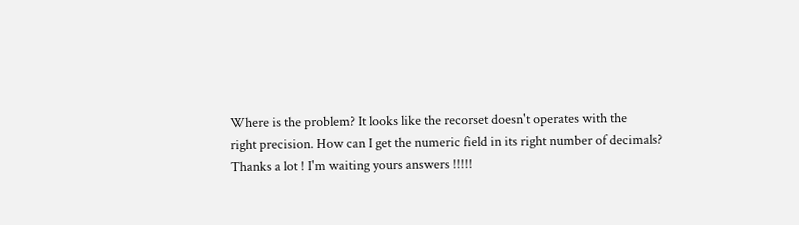Where is the problem? It looks like the recorset doesn't operates with the
right precision. How can I get the numeric field in its right number of decimals?
Thanks a lot ! I'm waiting yours answers !!!!!